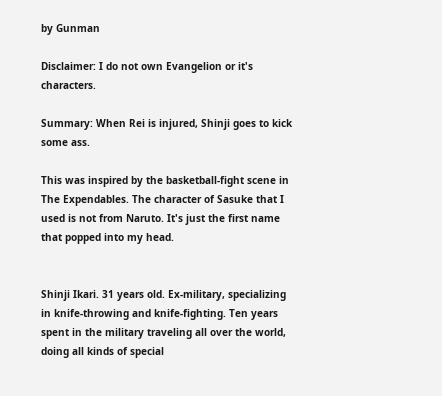by Gunman

Disclaimer: I do not own Evangelion or it's characters.

Summary: When Rei is injured, Shinji goes to kick some ass.

This was inspired by the basketball-fight scene in The Expendables. The character of Sasuke that I used is not from Naruto. It's just the first name that popped into my head.


Shinji Ikari. 31 years old. Ex-military, specializing in knife-throwing and knife-fighting. Ten years spent in the military traveling all over the world, doing all kinds of special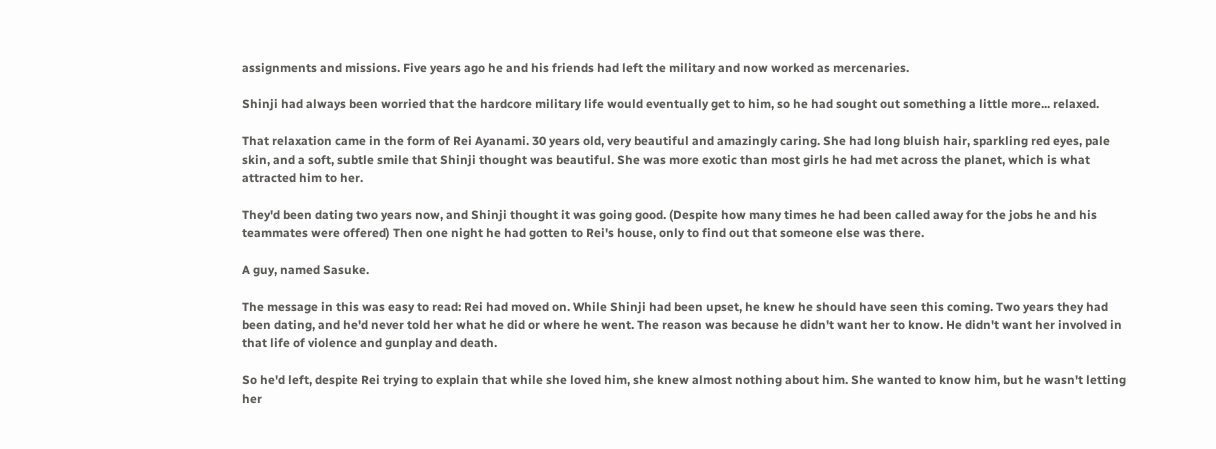assignments and missions. Five years ago he and his friends had left the military and now worked as mercenaries.

Shinji had always been worried that the hardcore military life would eventually get to him, so he had sought out something a little more... relaxed.

That relaxation came in the form of Rei Ayanami. 30 years old, very beautiful and amazingly caring. She had long bluish hair, sparkling red eyes, pale skin, and a soft, subtle smile that Shinji thought was beautiful. She was more exotic than most girls he had met across the planet, which is what attracted him to her.

They'd been dating two years now, and Shinji thought it was going good. (Despite how many times he had been called away for the jobs he and his teammates were offered) Then one night he had gotten to Rei's house, only to find out that someone else was there.

A guy, named Sasuke.

The message in this was easy to read: Rei had moved on. While Shinji had been upset, he knew he should have seen this coming. Two years they had been dating, and he'd never told her what he did or where he went. The reason was because he didn't want her to know. He didn't want her involved in that life of violence and gunplay and death.

So he'd left, despite Rei trying to explain that while she loved him, she knew almost nothing about him. She wanted to know him, but he wasn't letting her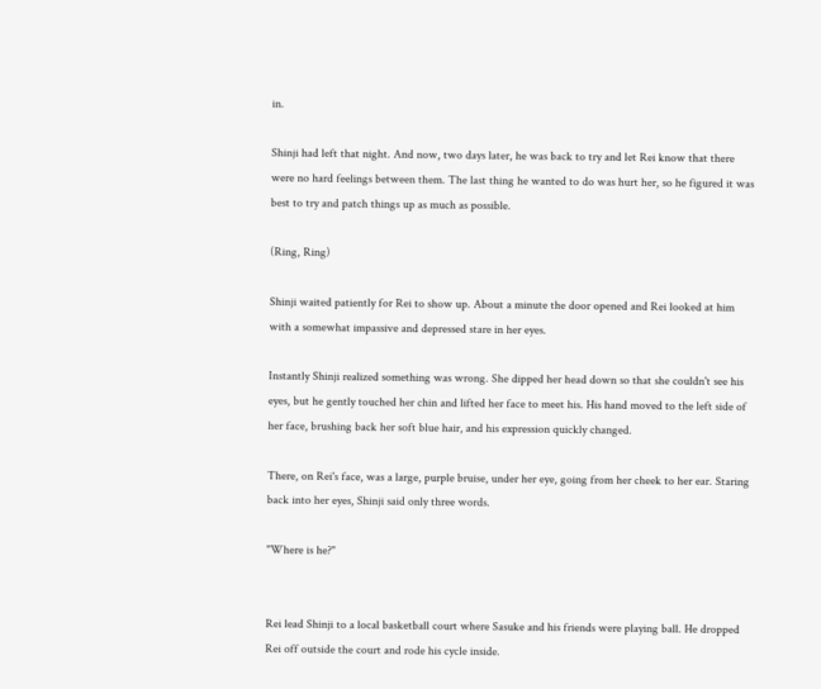in.

Shinji had left that night. And now, two days later, he was back to try and let Rei know that there were no hard feelings between them. The last thing he wanted to do was hurt her, so he figured it was best to try and patch things up as much as possible.

(Ring, Ring)

Shinji waited patiently for Rei to show up. About a minute the door opened and Rei looked at him with a somewhat impassive and depressed stare in her eyes.

Instantly Shinji realized something was wrong. She dipped her head down so that she couldn't see his eyes, but he gently touched her chin and lifted her face to meet his. His hand moved to the left side of her face, brushing back her soft blue hair, and his expression quickly changed.

There, on Rei's face, was a large, purple bruise, under her eye, going from her cheek to her ear. Staring back into her eyes, Shinji said only three words.

"Where is he?"


Rei lead Shinji to a local basketball court where Sasuke and his friends were playing ball. He dropped Rei off outside the court and rode his cycle inside.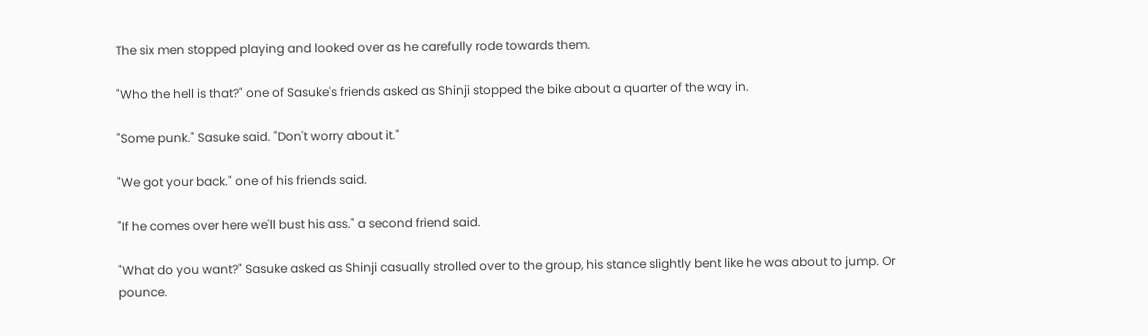The six men stopped playing and looked over as he carefully rode towards them.

"Who the hell is that?" one of Sasuke's friends asked as Shinji stopped the bike about a quarter of the way in.

"Some punk." Sasuke said. "Don't worry about it."

"We got your back." one of his friends said.

"If he comes over here we'll bust his ass." a second friend said.

"What do you want?" Sasuke asked as Shinji casually strolled over to the group, his stance slightly bent like he was about to jump. Or pounce.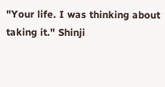"Your life. I was thinking about taking it." Shinji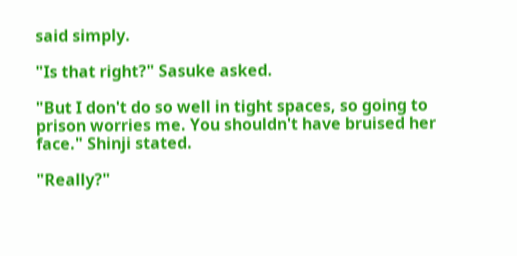said simply.

"Is that right?" Sasuke asked.

"But I don't do so well in tight spaces, so going to prison worries me. You shouldn't have bruised her face." Shinji stated.

"Really?"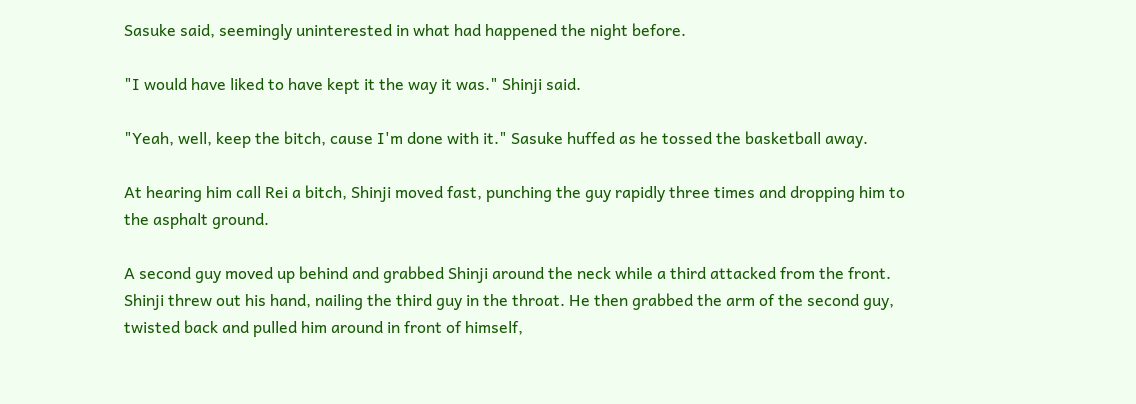Sasuke said, seemingly uninterested in what had happened the night before.

"I would have liked to have kept it the way it was." Shinji said.

"Yeah, well, keep the bitch, cause I'm done with it." Sasuke huffed as he tossed the basketball away.

At hearing him call Rei a bitch, Shinji moved fast, punching the guy rapidly three times and dropping him to the asphalt ground.

A second guy moved up behind and grabbed Shinji around the neck while a third attacked from the front. Shinji threw out his hand, nailing the third guy in the throat. He then grabbed the arm of the second guy, twisted back and pulled him around in front of himself,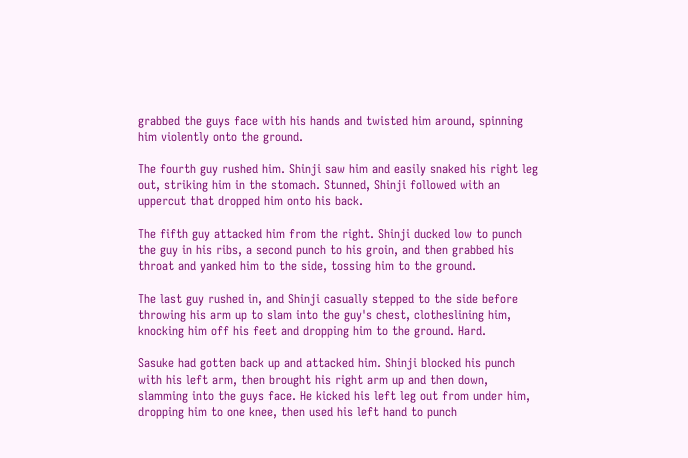grabbed the guys face with his hands and twisted him around, spinning him violently onto the ground.

The fourth guy rushed him. Shinji saw him and easily snaked his right leg out, striking him in the stomach. Stunned, Shinji followed with an uppercut that dropped him onto his back.

The fifth guy attacked him from the right. Shinji ducked low to punch the guy in his ribs, a second punch to his groin, and then grabbed his throat and yanked him to the side, tossing him to the ground.

The last guy rushed in, and Shinji casually stepped to the side before throwing his arm up to slam into the guy's chest, clotheslining him, knocking him off his feet and dropping him to the ground. Hard.

Sasuke had gotten back up and attacked him. Shinji blocked his punch with his left arm, then brought his right arm up and then down, slamming into the guys face. He kicked his left leg out from under him, dropping him to one knee, then used his left hand to punch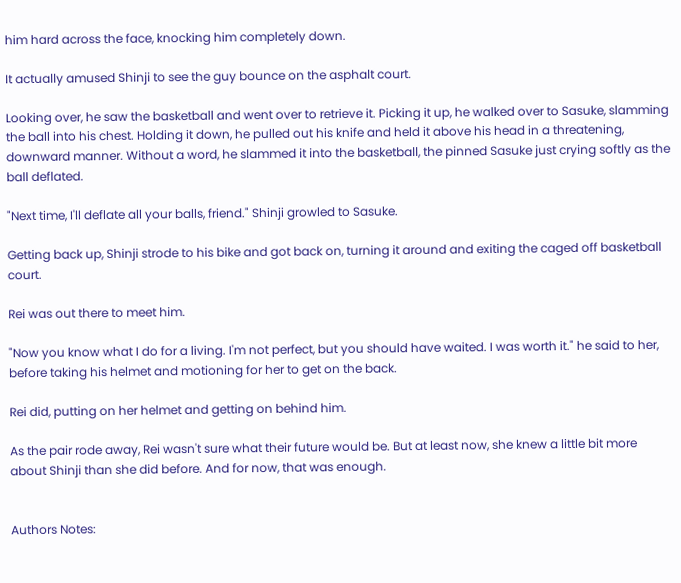him hard across the face, knocking him completely down.

It actually amused Shinji to see the guy bounce on the asphalt court.

Looking over, he saw the basketball and went over to retrieve it. Picking it up, he walked over to Sasuke, slamming the ball into his chest. Holding it down, he pulled out his knife and held it above his head in a threatening, downward manner. Without a word, he slammed it into the basketball, the pinned Sasuke just crying softly as the ball deflated.

"Next time, I'll deflate all your balls, friend." Shinji growled to Sasuke.

Getting back up, Shinji strode to his bike and got back on, turning it around and exiting the caged off basketball court.

Rei was out there to meet him.

"Now you know what I do for a living. I'm not perfect, but you should have waited. I was worth it." he said to her, before taking his helmet and motioning for her to get on the back.

Rei did, putting on her helmet and getting on behind him.

As the pair rode away, Rei wasn't sure what their future would be. But at least now, she knew a little bit more about Shinji than she did before. And for now, that was enough.


Authors Notes: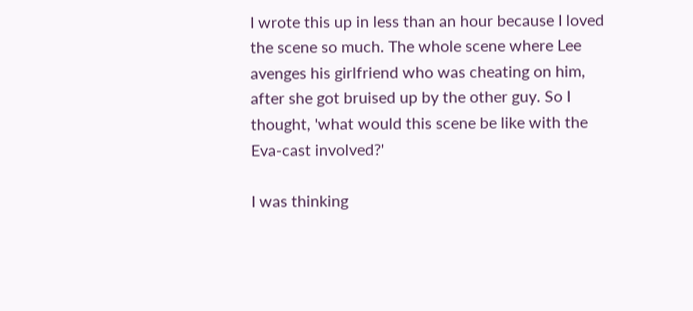I wrote this up in less than an hour because I loved the scene so much. The whole scene where Lee avenges his girlfriend who was cheating on him, after she got bruised up by the other guy. So I thought, 'what would this scene be like with the Eva-cast involved?'

I was thinking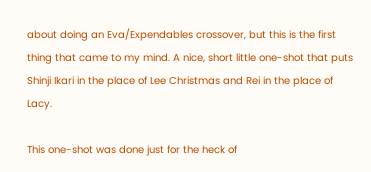about doing an Eva/Expendables crossover, but this is the first thing that came to my mind. A nice, short little one-shot that puts Shinji Ikari in the place of Lee Christmas and Rei in the place of Lacy.

This one-shot was done just for the heck of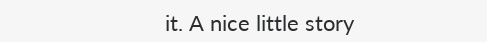it. A nice little story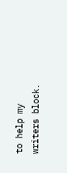to help my writers block.